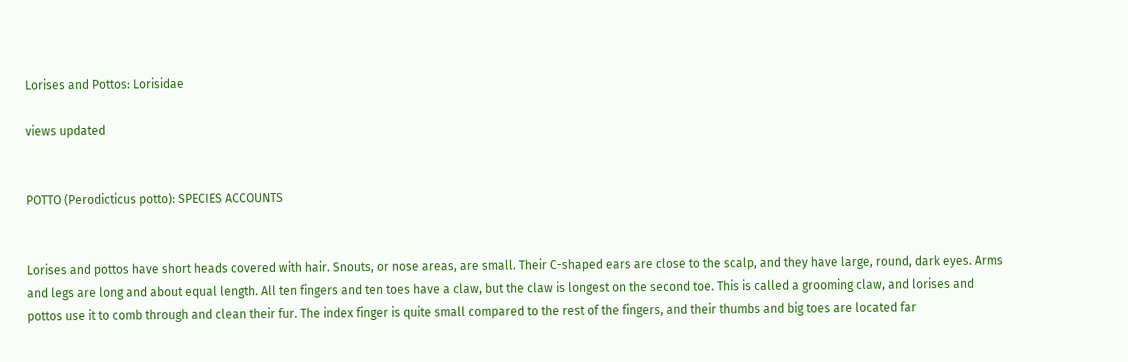Lorises and Pottos: Lorisidae

views updated


POTTO (Perodicticus potto): SPECIES ACCOUNTS


Lorises and pottos have short heads covered with hair. Snouts, or nose areas, are small. Their C-shaped ears are close to the scalp, and they have large, round, dark eyes. Arms and legs are long and about equal length. All ten fingers and ten toes have a claw, but the claw is longest on the second toe. This is called a grooming claw, and lorises and pottos use it to comb through and clean their fur. The index finger is quite small compared to the rest of the fingers, and their thumbs and big toes are located far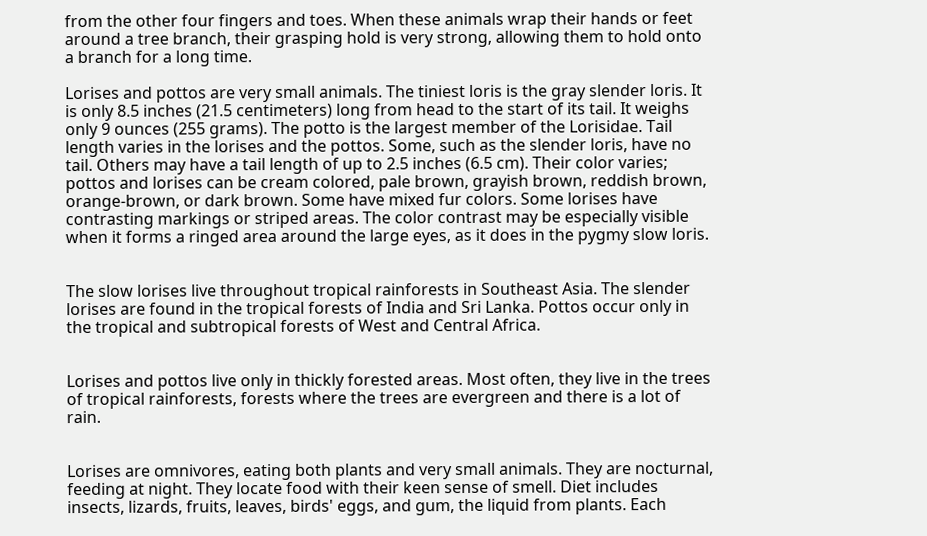from the other four fingers and toes. When these animals wrap their hands or feet around a tree branch, their grasping hold is very strong, allowing them to hold onto a branch for a long time.

Lorises and pottos are very small animals. The tiniest loris is the gray slender loris. It is only 8.5 inches (21.5 centimeters) long from head to the start of its tail. It weighs only 9 ounces (255 grams). The potto is the largest member of the Lorisidae. Tail length varies in the lorises and the pottos. Some, such as the slender loris, have no tail. Others may have a tail length of up to 2.5 inches (6.5 cm). Their color varies; pottos and lorises can be cream colored, pale brown, grayish brown, reddish brown, orange-brown, or dark brown. Some have mixed fur colors. Some lorises have contrasting markings or striped areas. The color contrast may be especially visible when it forms a ringed area around the large eyes, as it does in the pygmy slow loris.


The slow lorises live throughout tropical rainforests in Southeast Asia. The slender lorises are found in the tropical forests of India and Sri Lanka. Pottos occur only in the tropical and subtropical forests of West and Central Africa.


Lorises and pottos live only in thickly forested areas. Most often, they live in the trees of tropical rainforests, forests where the trees are evergreen and there is a lot of rain.


Lorises are omnivores, eating both plants and very small animals. They are nocturnal, feeding at night. They locate food with their keen sense of smell. Diet includes insects, lizards, fruits, leaves, birds' eggs, and gum, the liquid from plants. Each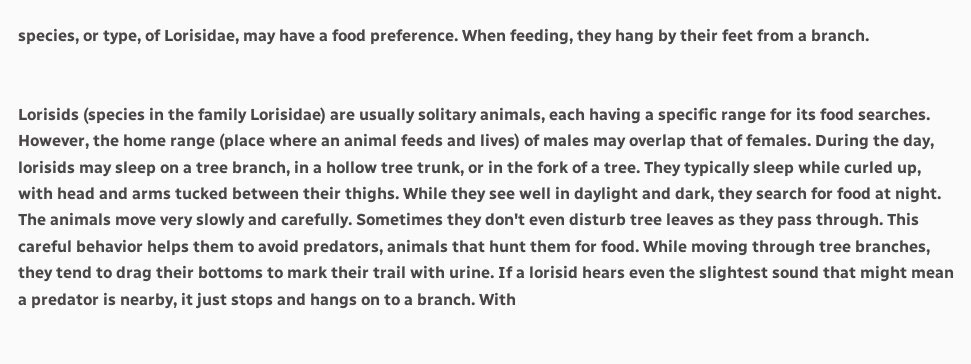species, or type, of Lorisidae, may have a food preference. When feeding, they hang by their feet from a branch.


Lorisids (species in the family Lorisidae) are usually solitary animals, each having a specific range for its food searches. However, the home range (place where an animal feeds and lives) of males may overlap that of females. During the day, lorisids may sleep on a tree branch, in a hollow tree trunk, or in the fork of a tree. They typically sleep while curled up, with head and arms tucked between their thighs. While they see well in daylight and dark, they search for food at night. The animals move very slowly and carefully. Sometimes they don't even disturb tree leaves as they pass through. This careful behavior helps them to avoid predators, animals that hunt them for food. While moving through tree branches, they tend to drag their bottoms to mark their trail with urine. If a lorisid hears even the slightest sound that might mean a predator is nearby, it just stops and hangs on to a branch. With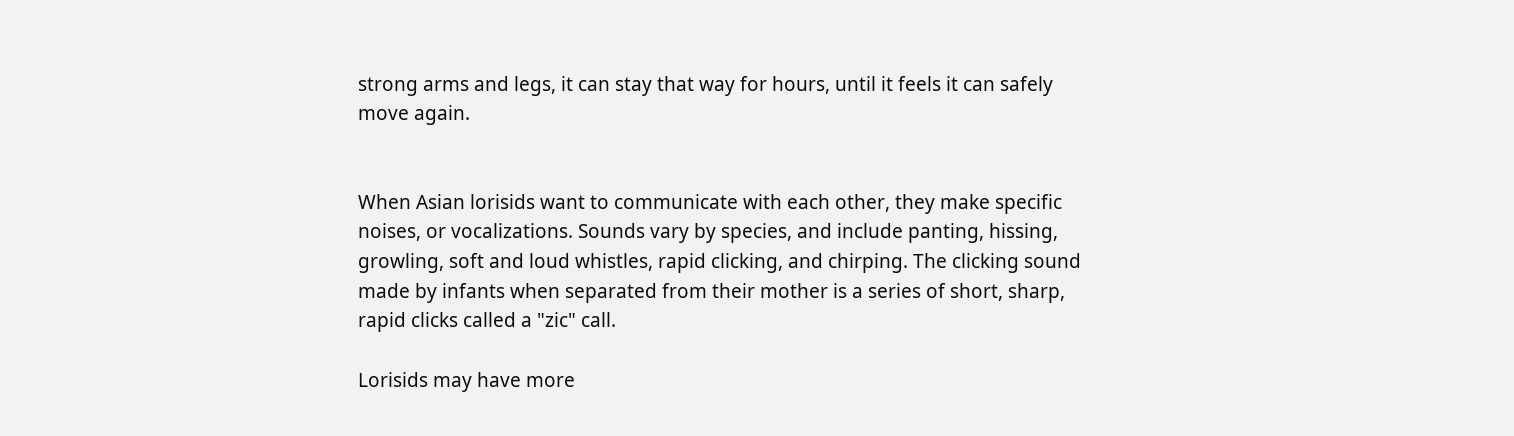strong arms and legs, it can stay that way for hours, until it feels it can safely move again.


When Asian lorisids want to communicate with each other, they make specific noises, or vocalizations. Sounds vary by species, and include panting, hissing, growling, soft and loud whistles, rapid clicking, and chirping. The clicking sound made by infants when separated from their mother is a series of short, sharp, rapid clicks called a "zic" call.

Lorisids may have more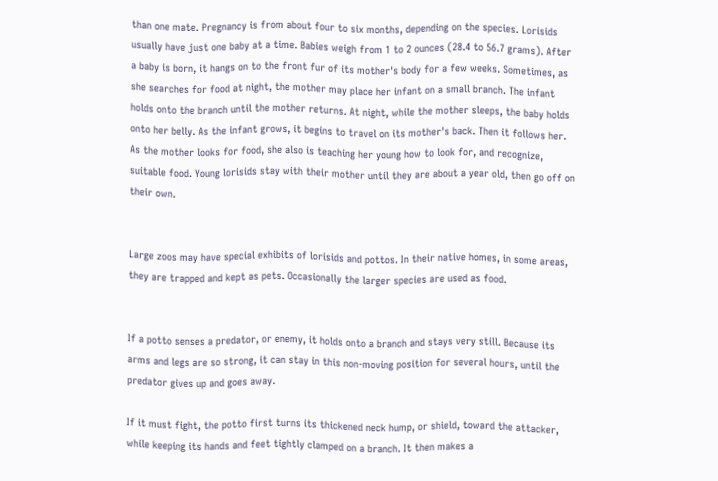than one mate. Pregnancy is from about four to six months, depending on the species. Lorisids usually have just one baby at a time. Babies weigh from 1 to 2 ounces (28.4 to 56.7 grams). After a baby is born, it hangs on to the front fur of its mother's body for a few weeks. Sometimes, as she searches for food at night, the mother may place her infant on a small branch. The infant holds onto the branch until the mother returns. At night, while the mother sleeps, the baby holds onto her belly. As the infant grows, it begins to travel on its mother's back. Then it follows her. As the mother looks for food, she also is teaching her young how to look for, and recognize, suitable food. Young lorisids stay with their mother until they are about a year old, then go off on their own.


Large zoos may have special exhibits of lorisids and pottos. In their native homes, in some areas, they are trapped and kept as pets. Occasionally the larger species are used as food.


If a potto senses a predator, or enemy, it holds onto a branch and stays very still. Because its arms and legs are so strong, it can stay in this non-moving position for several hours, until the predator gives up and goes away.

If it must fight, the potto first turns its thickened neck hump, or shield, toward the attacker, while keeping its hands and feet tightly clamped on a branch. It then makes a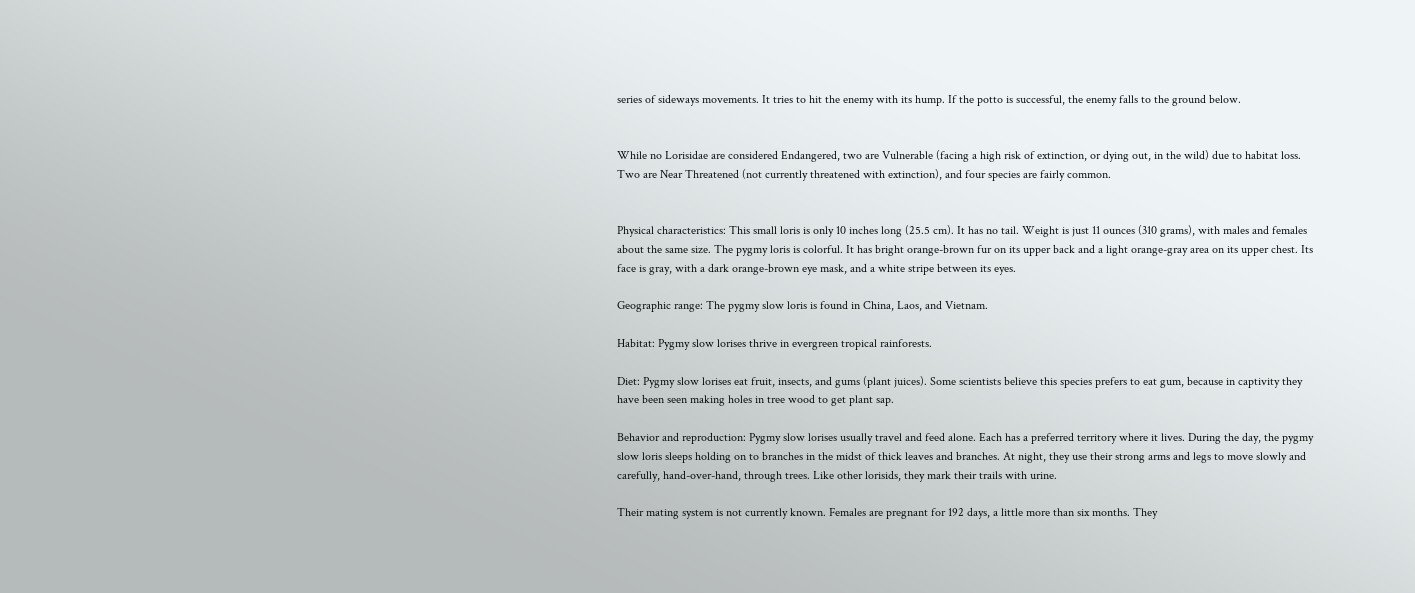series of sideways movements. It tries to hit the enemy with its hump. If the potto is successful, the enemy falls to the ground below.


While no Lorisidae are considered Endangered, two are Vulnerable (facing a high risk of extinction, or dying out, in the wild) due to habitat loss. Two are Near Threatened (not currently threatened with extinction), and four species are fairly common.


Physical characteristics: This small loris is only 10 inches long (25.5 cm). It has no tail. Weight is just 11 ounces (310 grams), with males and females about the same size. The pygmy loris is colorful. It has bright orange-brown fur on its upper back and a light orange-gray area on its upper chest. Its face is gray, with a dark orange-brown eye mask, and a white stripe between its eyes.

Geographic range: The pygmy slow loris is found in China, Laos, and Vietnam.

Habitat: Pygmy slow lorises thrive in evergreen tropical rainforests.

Diet: Pygmy slow lorises eat fruit, insects, and gums (plant juices). Some scientists believe this species prefers to eat gum, because in captivity they have been seen making holes in tree wood to get plant sap.

Behavior and reproduction: Pygmy slow lorises usually travel and feed alone. Each has a preferred territory where it lives. During the day, the pygmy slow loris sleeps holding on to branches in the midst of thick leaves and branches. At night, they use their strong arms and legs to move slowly and carefully, hand-over-hand, through trees. Like other lorisids, they mark their trails with urine.

Their mating system is not currently known. Females are pregnant for 192 days, a little more than six months. They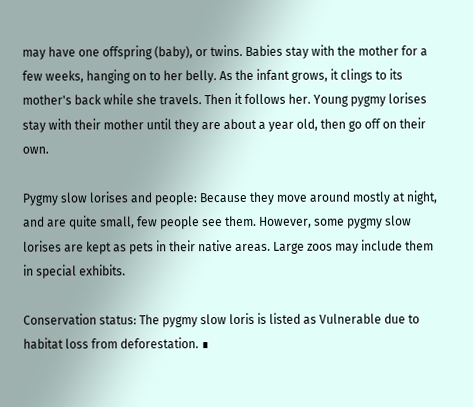may have one offspring (baby), or twins. Babies stay with the mother for a few weeks, hanging on to her belly. As the infant grows, it clings to its mother's back while she travels. Then it follows her. Young pygmy lorises stay with their mother until they are about a year old, then go off on their own.

Pygmy slow lorises and people: Because they move around mostly at night, and are quite small, few people see them. However, some pygmy slow lorises are kept as pets in their native areas. Large zoos may include them in special exhibits.

Conservation status: The pygmy slow loris is listed as Vulnerable due to habitat loss from deforestation. ∎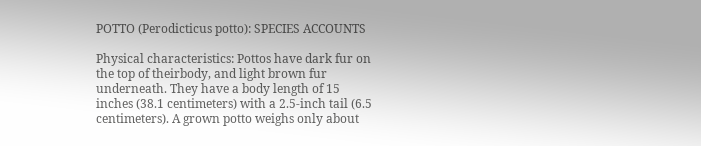POTTO (Perodicticus potto): SPECIES ACCOUNTS

Physical characteristics: Pottos have dark fur on the top of theirbody, and light brown fur underneath. They have a body length of 15 inches (38.1 centimeters) with a 2.5-inch tail (6.5 centimeters). A grown potto weighs only about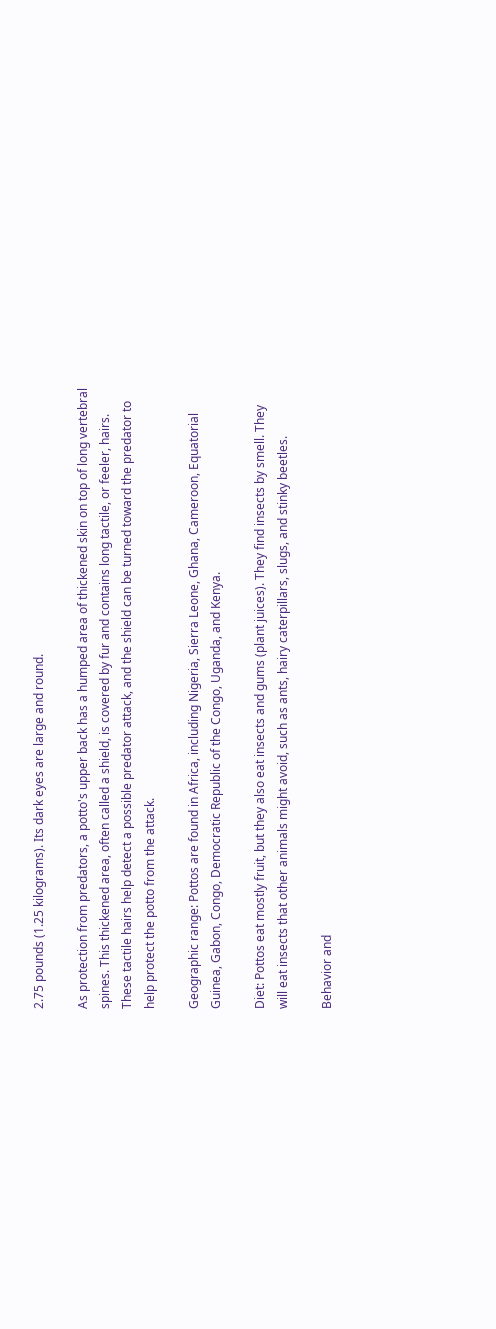2.75 pounds (1.25 kilograms). Its dark eyes are large and round.

As protection from predators, a potto's upper back has a humped area of thickened skin on top of long vertebral spines. This thickened area, often called a shield, is covered by fur and contains long tactile, or feeler, hairs. These tactile hairs help detect a possible predator attack, and the shield can be turned toward the predator to help protect the potto from the attack.

Geographic range: Pottos are found in Africa, including Nigeria, Sierra Leone, Ghana, Cameroon, Equatorial Guinea, Gabon, Congo, Democratic Republic of the Congo, Uganda, and Kenya.

Diet: Pottos eat mostly fruit, but they also eat insects and gums (plant juices). They find insects by smell. They will eat insects that other animals might avoid, such as ants, hairy caterpillars, slugs, and stinky beetles.

Behavior and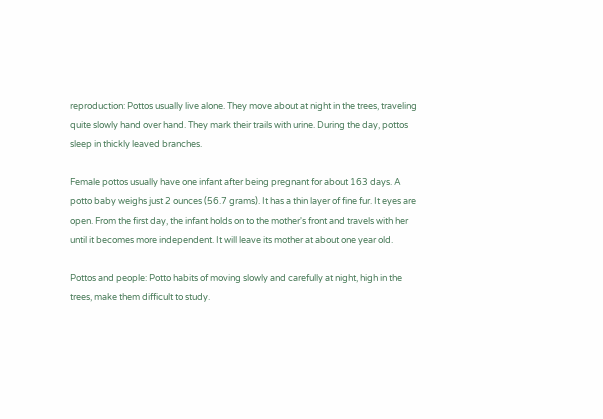reproduction: Pottos usually live alone. They move about at night in the trees, traveling quite slowly hand over hand. They mark their trails with urine. During the day, pottos sleep in thickly leaved branches.

Female pottos usually have one infant after being pregnant for about 163 days. A potto baby weighs just 2 ounces (56.7 grams). It has a thin layer of fine fur. It eyes are open. From the first day, the infant holds on to the mother's front and travels with her until it becomes more independent. It will leave its mother at about one year old.

Pottos and people: Potto habits of moving slowly and carefully at night, high in the trees, make them difficult to study.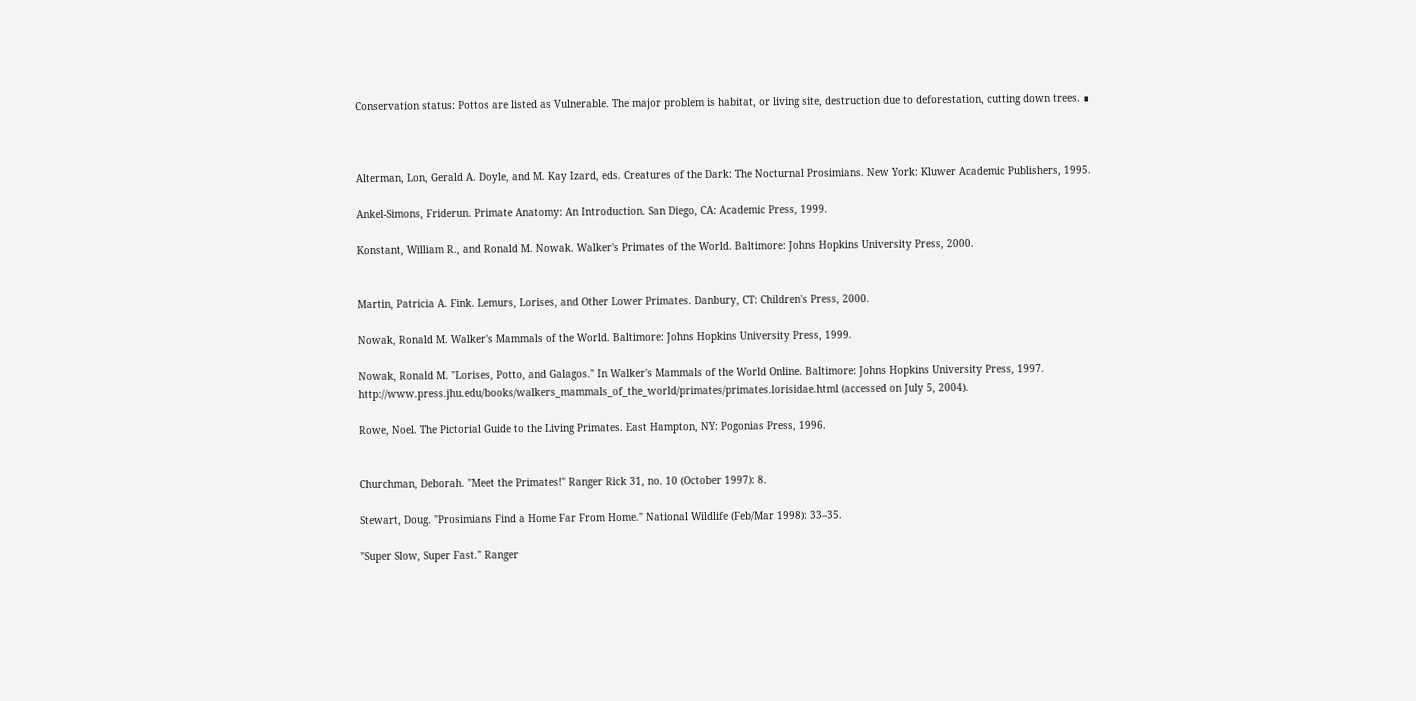Conservation status: Pottos are listed as Vulnerable. The major problem is habitat, or living site, destruction due to deforestation, cutting down trees. ∎



Alterman, Lon, Gerald A. Doyle, and M. Kay Izard, eds. Creatures of the Dark: The Nocturnal Prosimians. New York: Kluwer Academic Publishers, 1995.

Ankel-Simons, Friderun. Primate Anatomy: An Introduction. San Diego, CA: Academic Press, 1999.

Konstant, William R., and Ronald M. Nowak. Walker's Primates of the World. Baltimore: Johns Hopkins University Press, 2000.


Martin, Patricia A. Fink. Lemurs, Lorises, and Other Lower Primates. Danbury, CT: Children's Press, 2000.

Nowak, Ronald M. Walker's Mammals of the World. Baltimore: Johns Hopkins University Press, 1999.

Nowak, Ronald M. "Lorises, Potto, and Galagos." In Walker's Mammals of the World Online. Baltimore: Johns Hopkins University Press, 1997. http://www.press.jhu.edu/books/walkers_mammals_of_the_world/primates/primates.lorisidae.html (accessed on July 5, 2004).

Rowe, Noel. The Pictorial Guide to the Living Primates. East Hampton, NY: Pogonias Press, 1996.


Churchman, Deborah. "Meet the Primates!" Ranger Rick 31, no. 10 (October 1997): 8.

Stewart, Doug. "Prosimians Find a Home Far From Home." National Wildlife (Feb/Mar 1998): 33–35.

"Super Slow, Super Fast." Ranger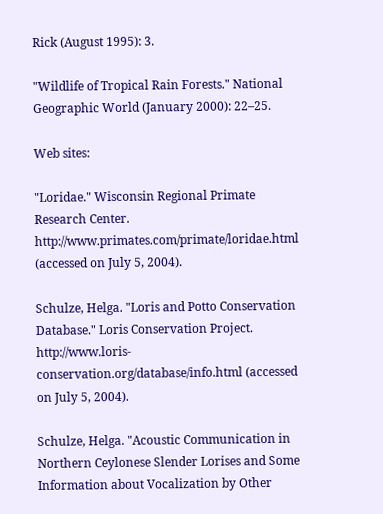Rick (August 1995): 3.

"Wildlife of Tropical Rain Forests." National Geographic World (January 2000): 22–25.

Web sites:

"Loridae." Wisconsin Regional Primate Research Center. http://www.primates.com/primate/loridae.html (accessed on July 5, 2004).

Schulze, Helga. "Loris and Potto Conservation Database." Loris Conservation Project. http://www.loris-conservation.org/database/info.html (accessed on July 5, 2004).

Schulze, Helga. "Acoustic Communication in Northern Ceylonese Slender Lorises and Some Information about Vocalization by Other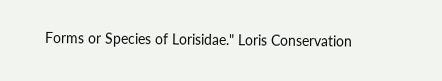Forms or Species of Lorisidae." Loris Conservation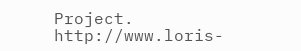Project. http://www.loris-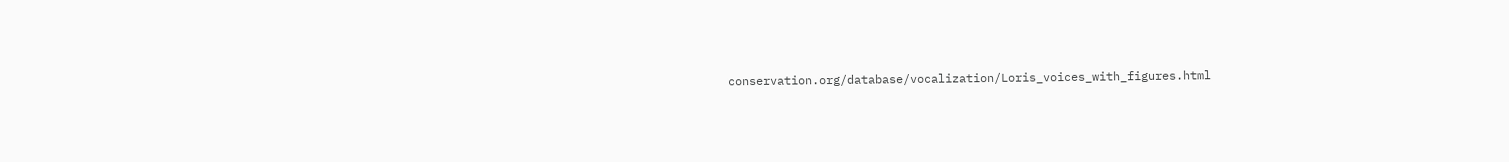conservation.org/database/vocalization/Loris_voices_with_figures.html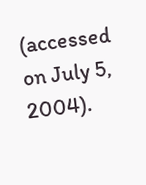(accessed on July 5, 2004).